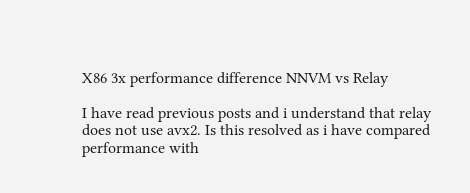X86 3x performance difference NNVM vs Relay

I have read previous posts and i understand that relay does not use avx2. Is this resolved as i have compared performance with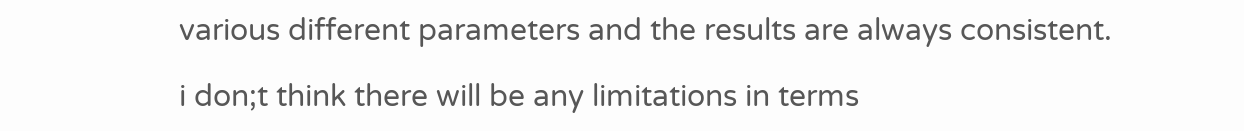various different parameters and the results are always consistent.

i don;t think there will be any limitations in terms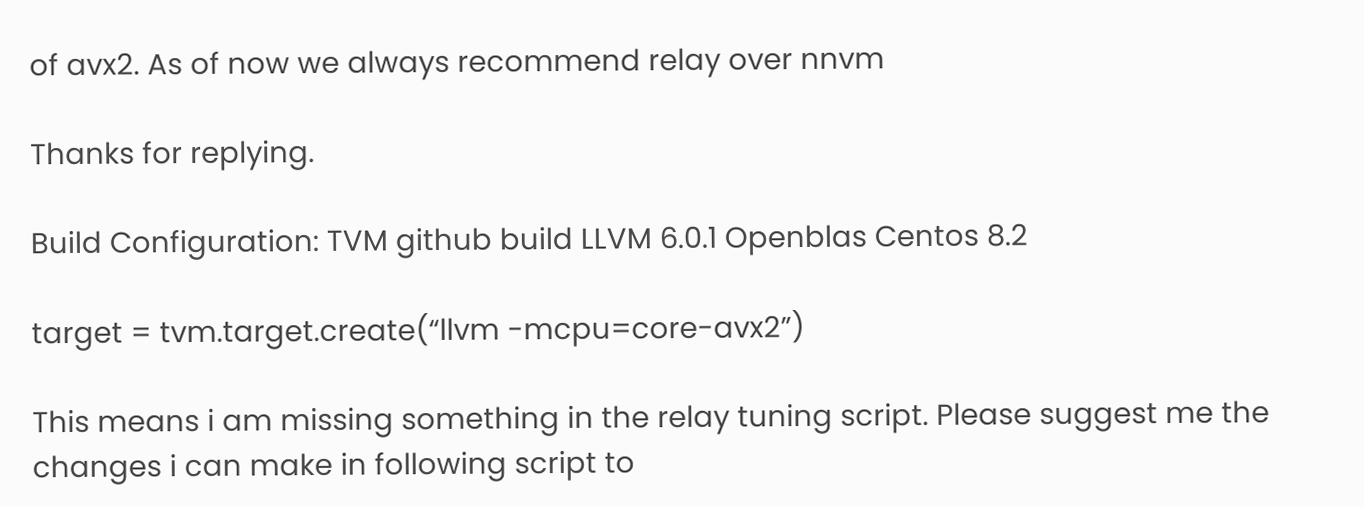of avx2. As of now we always recommend relay over nnvm

Thanks for replying.

Build Configuration: TVM github build LLVM 6.0.1 Openblas Centos 8.2

target = tvm.target.create(“llvm -mcpu=core-avx2”)

This means i am missing something in the relay tuning script. Please suggest me the changes i can make in following script to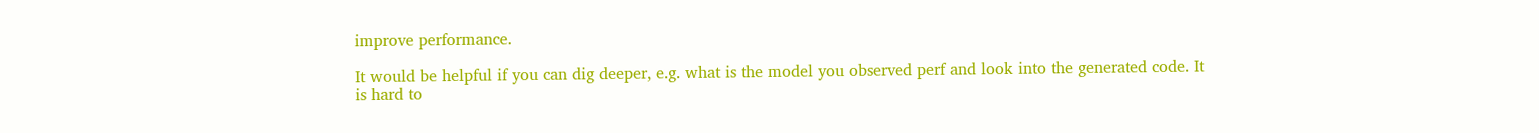improve performance.

It would be helpful if you can dig deeper, e.g. what is the model you observed perf and look into the generated code. It is hard to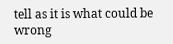tell as it is what could be wrong